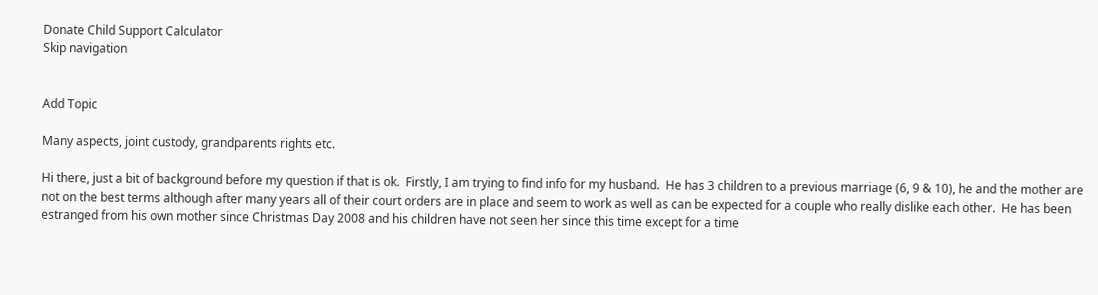Donate Child Support Calculator
Skip navigation


Add Topic

Many aspects, joint custody, grandparents rights etc.

Hi there, just a bit of background before my question if that is ok.  Firstly, I am trying to find info for my husband.  He has 3 children to a previous marriage (6, 9 & 10), he and the mother are not on the best terms although after many years all of their court orders are in place and seem to work as well as can be expected for a couple who really dislike each other.  He has been estranged from his own mother since Christmas Day 2008 and his children have not seen her since this time except for a time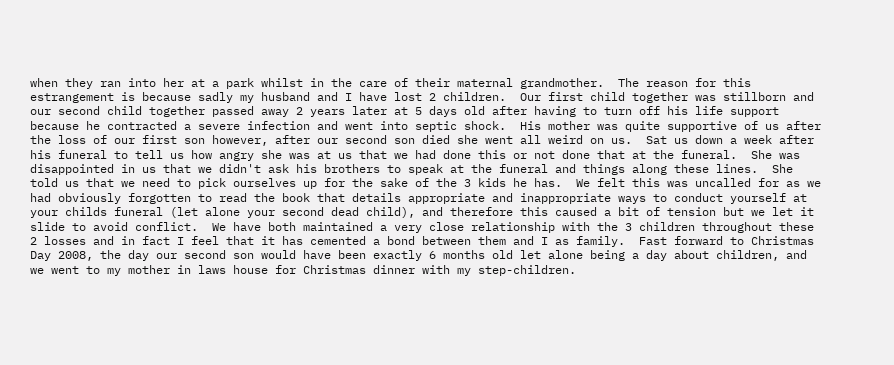when they ran into her at a park whilst in the care of their maternal grandmother.  The reason for this estrangement is because sadly my husband and I have lost 2 children.  Our first child together was stillborn and our second child together passed away 2 years later at 5 days old after having to turn off his life support because he contracted a severe infection and went into septic shock.  His mother was quite supportive of us after the loss of our first son however, after our second son died she went all weird on us.  Sat us down a week after his funeral to tell us how angry she was at us that we had done this or not done that at the funeral.  She was disappointed in us that we didn't ask his brothers to speak at the funeral and things along these lines.  She told us that we need to pick ourselves up for the sake of the 3 kids he has.  We felt this was uncalled for as we had obviously forgotten to read the book that details appropriate and inappropriate ways to conduct yourself at your childs funeral (let alone your second dead child), and therefore this caused a bit of tension but we let it slide to avoid conflict.  We have both maintained a very close relationship with the 3 children throughout these 2 losses and in fact I feel that it has cemented a bond between them and I as family.  Fast forward to Christmas Day 2008, the day our second son would have been exactly 6 months old let alone being a day about children, and we went to my mother in laws house for Christmas dinner with my step-children.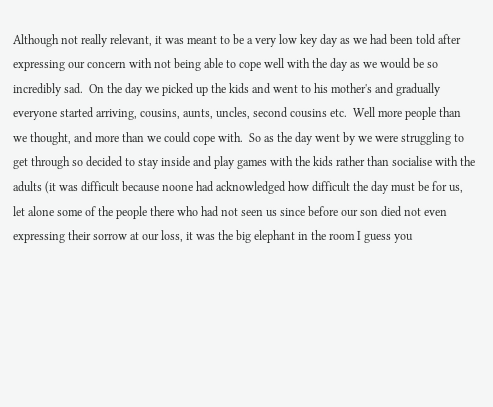Although not really relevant, it was meant to be a very low key day as we had been told after expressing our concern with not being able to cope well with the day as we would be so incredibly sad.  On the day we picked up the kids and went to his mother's and gradually everyone started arriving, cousins, aunts, uncles, second cousins etc.  Well more people than we thought, and more than we could cope with.  So as the day went by we were struggling to get through so decided to stay inside and play games with the kids rather than socialise with the adults (it was difficult because noone had acknowledged how difficult the day must be for us, let alone some of the people there who had not seen us since before our son died not even expressing their sorrow at our loss, it was the big elephant in the room I guess you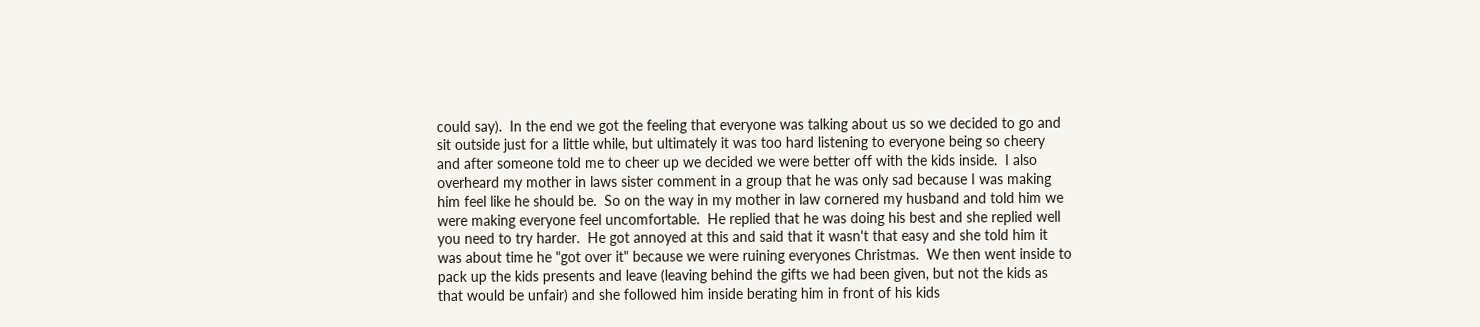could say).  In the end we got the feeling that everyone was talking about us so we decided to go and sit outside just for a little while, but ultimately it was too hard listening to everyone being so cheery and after someone told me to cheer up we decided we were better off with the kids inside.  I also overheard my mother in laws sister comment in a group that he was only sad because I was making him feel like he should be.  So on the way in my mother in law cornered my husband and told him we were making everyone feel uncomfortable.  He replied that he was doing his best and she replied well you need to try harder.  He got annoyed at this and said that it wasn't that easy and she told him it was about time he "got over it" because we were ruining everyones Christmas.  We then went inside to pack up the kids presents and leave (leaving behind the gifts we had been given, but not the kids as that would be unfair) and she followed him inside berating him in front of his kids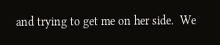and trying to get me on her side.  We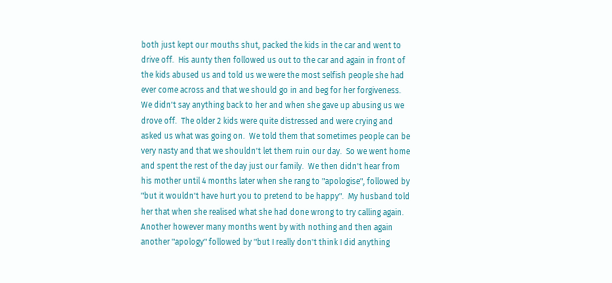both just kept our mouths shut, packed the kids in the car and went to drive off.  His aunty then followed us out to the car and again in front of the kids abused us and told us we were the most selfish people she had ever come across and that we should go in and beg for her forgiveness.  We didn't say anything back to her and when she gave up abusing us we drove off.  The older 2 kids were quite distressed and were crying and asked us what was going on.  We told them that sometimes people can be very nasty and that we shouldn't let them ruin our day.  So we went home and spent the rest of the day just our family.  We then didn't hear from his mother until 4 months later when she rang to "apologise", followed by "but it wouldn't have hurt you to pretend to be happy".  My husband told her that when she realised what she had done wrong to try calling again.  Another however many months went by with nothing and then again another "apology" followed by "but I really don't think I did anything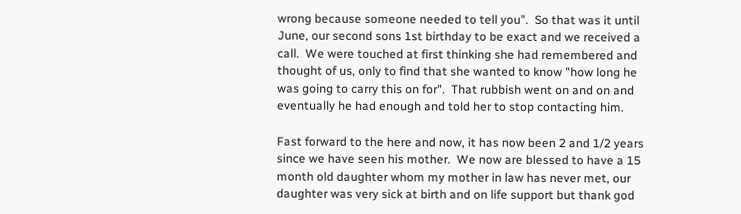wrong because someone needed to tell you".  So that was it until June, our second sons 1st birthday to be exact and we received a call.  We were touched at first thinking she had remembered and thought of us, only to find that she wanted to know "how long he was going to carry this on for".  That rubbish went on and on and eventually he had enough and told her to stop contacting him.

Fast forward to the here and now, it has now been 2 and 1/2 years since we have seen his mother.  We now are blessed to have a 15 month old daughter whom my mother in law has never met, our daughter was very sick at birth and on life support but thank god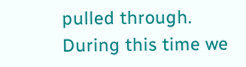pulled through.  During this time we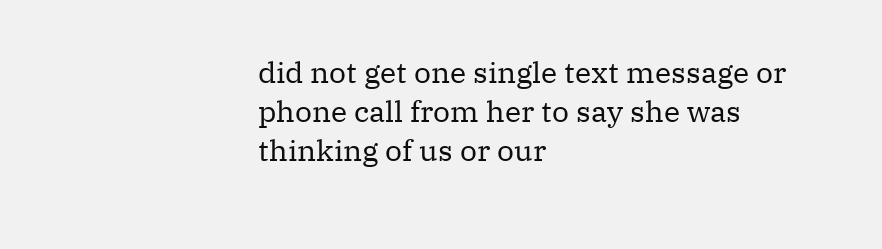did not get one single text message or phone call from her to say she was thinking of us or our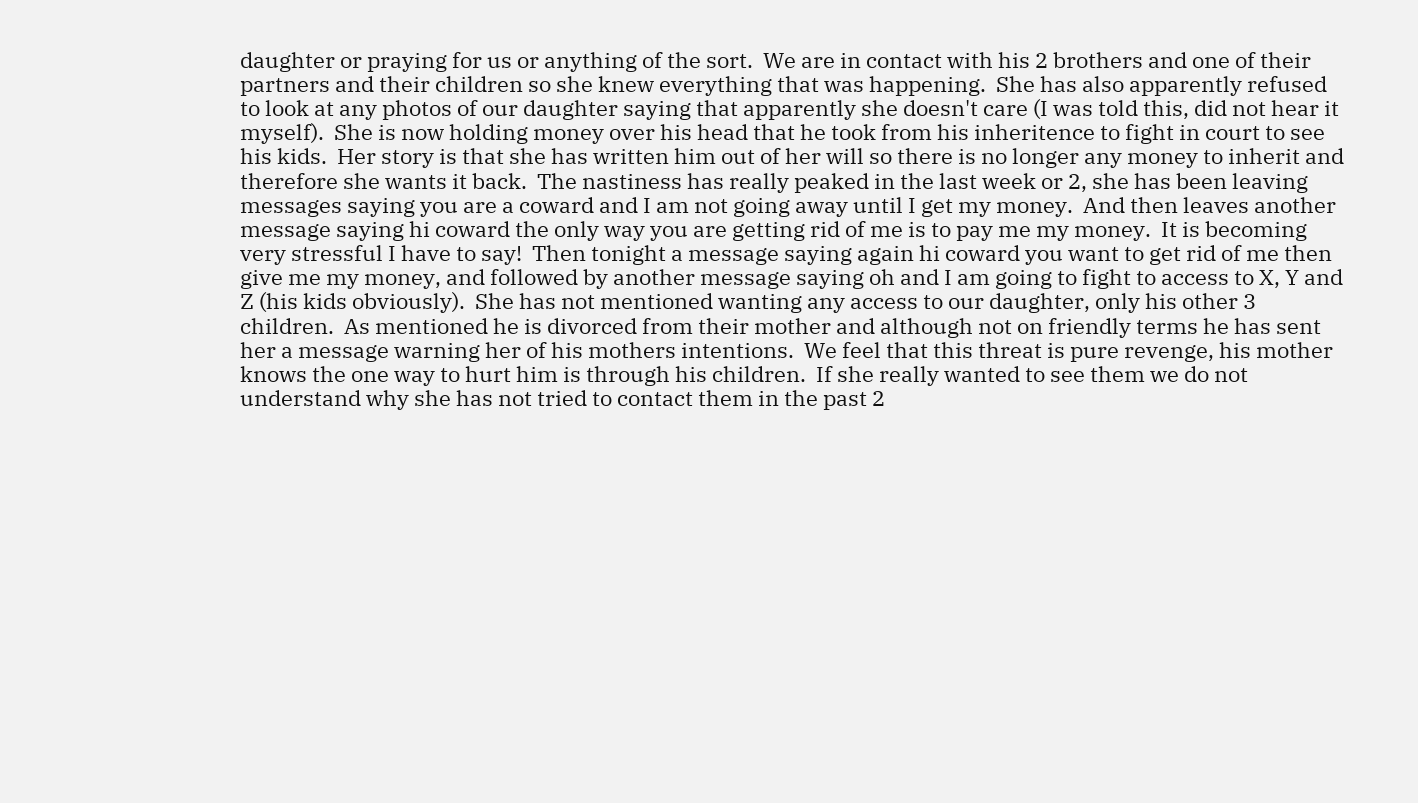daughter or praying for us or anything of the sort.  We are in contact with his 2 brothers and one of their partners and their children so she knew everything that was happening.  She has also apparently refused to look at any photos of our daughter saying that apparently she doesn't care (I was told this, did not hear it myself).  She is now holding money over his head that he took from his inheritence to fight in court to see his kids.  Her story is that she has written him out of her will so there is no longer any money to inherit and therefore she wants it back.  The nastiness has really peaked in the last week or 2, she has been leaving messages saying you are a coward and I am not going away until I get my money.  And then leaves another message saying hi coward the only way you are getting rid of me is to pay me my money.  It is becoming very stressful I have to say!  Then tonight a message saying again hi coward you want to get rid of me then give me my money, and followed by another message saying oh and I am going to fight to access to X, Y and Z (his kids obviously).  She has not mentioned wanting any access to our daughter, only his other 3 children.  As mentioned he is divorced from their mother and although not on friendly terms he has sent her a message warning her of his mothers intentions.  We feel that this threat is pure revenge, his mother knows the one way to hurt him is through his children.  If she really wanted to see them we do not understand why she has not tried to contact them in the past 2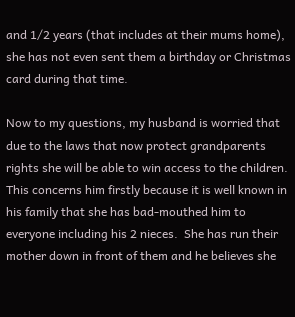and 1/2 years (that includes at their mums home), she has not even sent them a birthday or Christmas card during that time.

Now to my questions, my husband is worried that due to the laws that now protect grandparents rights she will be able to win access to the children.  This concerns him firstly because it is well known in his family that she has bad-mouthed him to everyone including his 2 nieces.  She has run their mother down in front of them and he believes she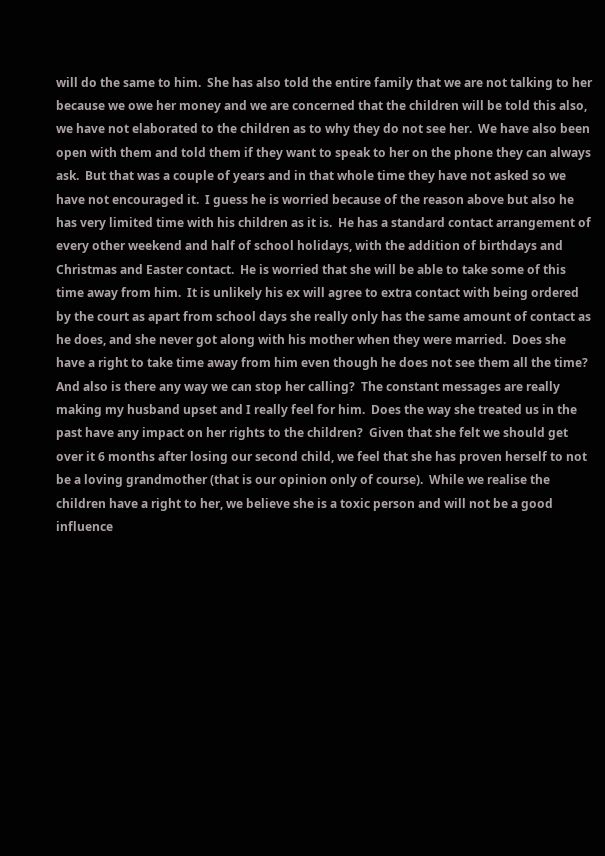will do the same to him.  She has also told the entire family that we are not talking to her because we owe her money and we are concerned that the children will be told this also, we have not elaborated to the children as to why they do not see her.  We have also been open with them and told them if they want to speak to her on the phone they can always ask.  But that was a couple of years and in that whole time they have not asked so we have not encouraged it.  I guess he is worried because of the reason above but also he has very limited time with his children as it is.  He has a standard contact arrangement of every other weekend and half of school holidays, with the addition of birthdays and Christmas and Easter contact.  He is worried that she will be able to take some of this time away from him.  It is unlikely his ex will agree to extra contact with being ordered by the court as apart from school days she really only has the same amount of contact as he does, and she never got along with his mother when they were married.  Does she have a right to take time away from him even though he does not see them all the time?  And also is there any way we can stop her calling?  The constant messages are really making my husband upset and I really feel for him.  Does the way she treated us in the past have any impact on her rights to the children?  Given that she felt we should get over it 6 months after losing our second child, we feel that she has proven herself to not be a loving grandmother (that is our opinion only of course).  While we realise the children have a right to her, we believe she is a toxic person and will not be a good influence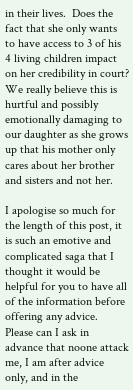in their lives.  Does the fact that she only wants to have access to 3 of his 4 living children impact on her credibility in court?  We really believe this is hurtful and possibly emotionally damaging to our daughter as she grows up that his mother only cares about her brother and sisters and not her.

I apologise so much for the length of this post, it is such an emotive and complicated saga that I thought it would be helpful for you to have all of the information before offering any advice.  Please can I ask in advance that noone attack me, I am after advice only, and in the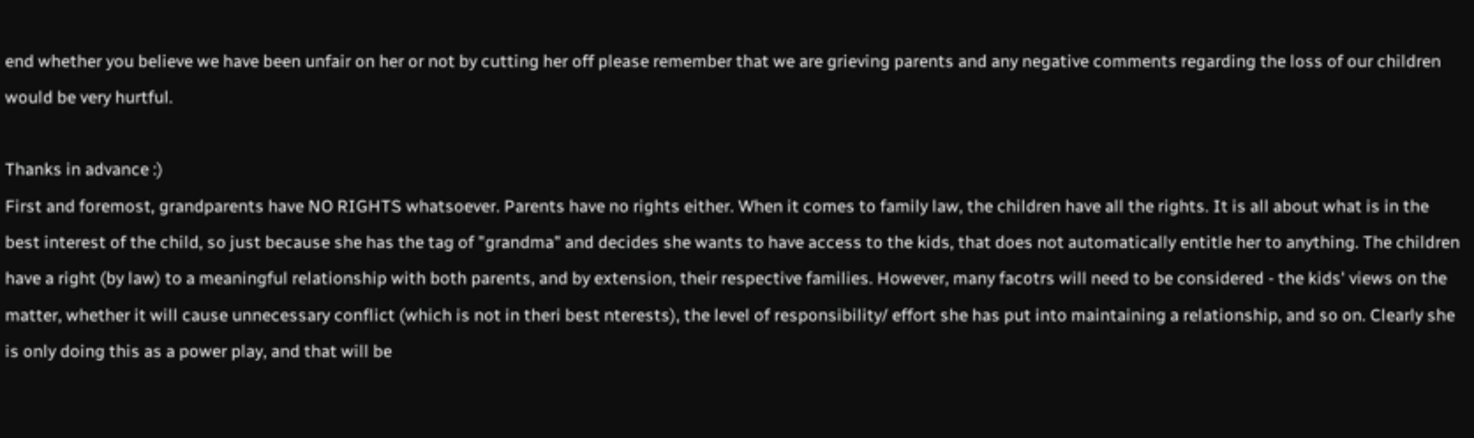end whether you believe we have been unfair on her or not by cutting her off please remember that we are grieving parents and any negative comments regarding the loss of our children would be very hurtful.

Thanks in advance :)
First and foremost, grandparents have NO RIGHTS whatsoever. Parents have no rights either. When it comes to family law, the children have all the rights. It is all about what is in the best interest of the child, so just because she has the tag of "grandma" and decides she wants to have access to the kids, that does not automatically entitle her to anything. The children have a right (by law) to a meaningful relationship with both parents, and by extension, their respective families. However, many facotrs will need to be considered - the kids' views on the matter, whether it will cause unnecessary conflict (which is not in theri best nterests), the level of responsibility/ effort she has put into maintaining a relationship, and so on. Clearly she is only doing this as a power play, and that will be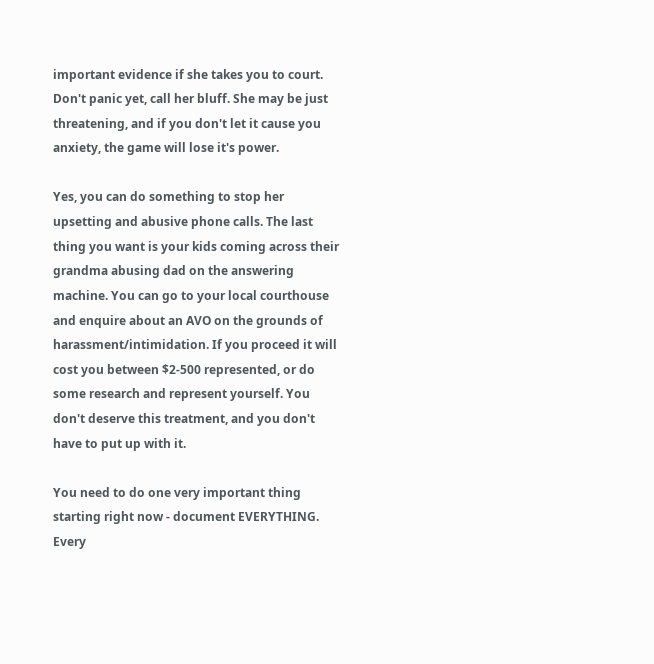important evidence if she takes you to court. Don't panic yet, call her bluff. She may be just threatening, and if you don't let it cause you anxiety, the game will lose it's power.

Yes, you can do something to stop her upsetting and abusive phone calls. The last thing you want is your kids coming across their grandma abusing dad on the answering machine. You can go to your local courthouse and enquire about an AVO on the grounds of harassment/intimidation. If you proceed it will cost you between $2-500 represented, or do some research and represent yourself. You don't deserve this treatment, and you don't have to put up with it.

You need to do one very important thing starting right now - document EVERYTHING. Every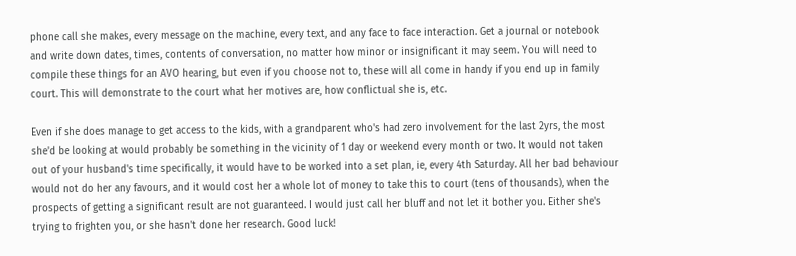phone call she makes, every message on the machine, every text, and any face to face interaction. Get a journal or notebook and write down dates, times, contents of conversation, no matter how minor or insignificant it may seem. You will need to compile these things for an AVO hearing, but even if you choose not to, these will all come in handy if you end up in family court. This will demonstrate to the court what her motives are, how conflictual she is, etc.

Even if she does manage to get access to the kids, with a grandparent who's had zero involvement for the last 2yrs, the most she'd be looking at would probably be something in the vicinity of 1 day or weekend every month or two. It would not taken out of your husband's time specifically, it would have to be worked into a set plan, ie, every 4th Saturday. All her bad behaviour would not do her any favours, and it would cost her a whole lot of money to take this to court (tens of thousands), when the prospects of getting a significant result are not guaranteed. I would just call her bluff and not let it bother you. Either she's trying to frighten you, or she hasn't done her research. Good luck!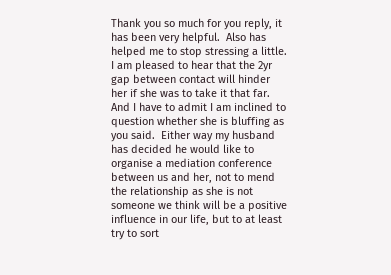Thank you so much for you reply, it has been very helpful.  Also has helped me to stop stressing a little.  I am pleased to hear that the 2yr gap between contact will hinder her if she was to take it that far.  And I have to admit I am inclined to question whether she is bluffing as you said.  Either way my husband has decided he would like to organise a mediation conference between us and her, not to mend the relationship as she is not someone we think will be a positive influence in our life, but to at least try to sort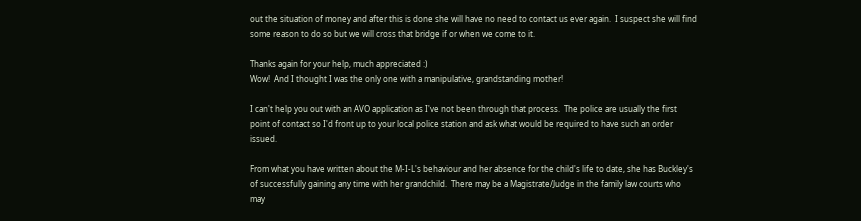out the situation of money and after this is done she will have no need to contact us ever again.  I suspect she will find some reason to do so but we will cross that bridge if or when we come to it.

Thanks again for your help, much appreciated :)
Wow!  And I thought I was the only one with a manipulative, grandstanding mother!

I can't help you out with an AVO application as I've not been through that process.  The police are usually the first point of contact so I'd front up to your local police station and ask what would be required to have such an order issued.

From what you have written about the M-I-L's behaviour and her absence for the child's life to date, she has Buckley's of successfully gaining any time with her grandchild.  There may be a Magistrate/Judge in the family law courts who may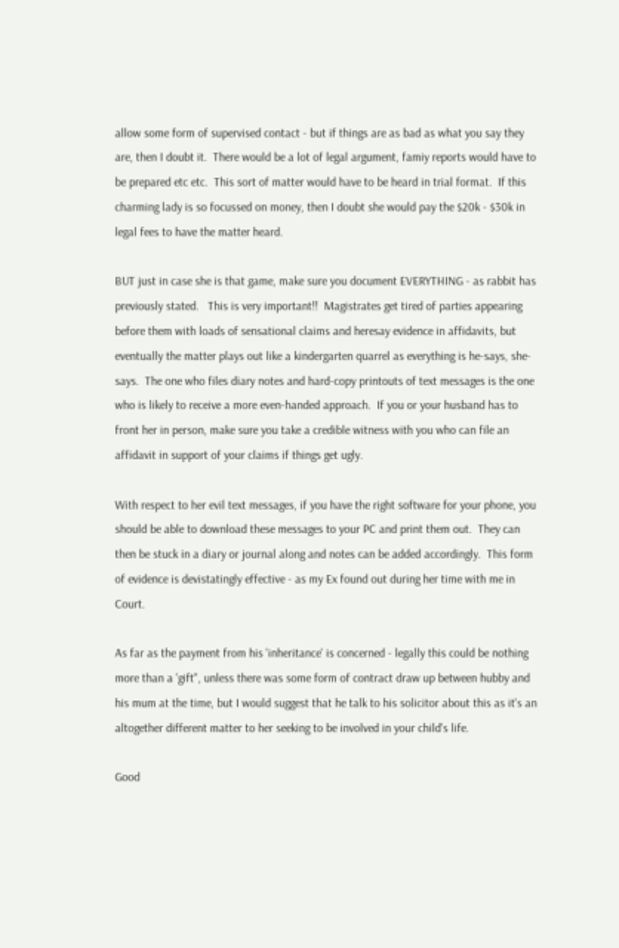allow some form of supervised contact - but if things are as bad as what you say they are, then I doubt it.  There would be a lot of legal argument, famiy reports would have to be prepared etc etc.  This sort of matter would have to be heard in trial format.  If this charming lady is so focussed on money, then I doubt she would pay the $20k - $30k in legal fees to have the matter heard.

BUT just in case she is that game, make sure you document EVERYTHING - as rabbit has previously stated.   This is very important!!  Magistrates get tired of parties appearing before them with loads of sensational claims and heresay evidence in affidavits, but eventually the matter plays out like a kindergarten quarrel as everything is he-says, she-says.  The one who files diary notes and hard-copy printouts of text messages is the one who is likely to receive a more even-handed approach.  If you or your husband has to front her in person, make sure you take a credible witness with you who can file an affidavit in support of your claims if things get ugly.

With respect to her evil text messages, if you have the right software for your phone, you should be able to download these messages to your PC and print them out.  They can then be stuck in a diary or journal along and notes can be added accordingly.  This form of evidence is devistatingly effective - as my Ex found out during her time with me in Court.

As far as the payment from his 'inheritance' is concerned - legally this could be nothing more than a 'gift", unless there was some form of contract draw up between hubby and his mum at the time, but I would suggest that he talk to his solicitor about this as it's an altogether different matter to her seeking to be involved in your child's life.

Good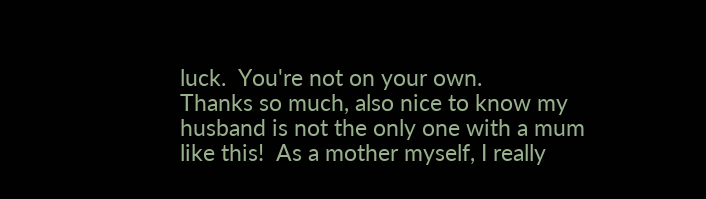luck.  You're not on your own.
Thanks so much, also nice to know my husband is not the only one with a mum like this!  As a mother myself, I really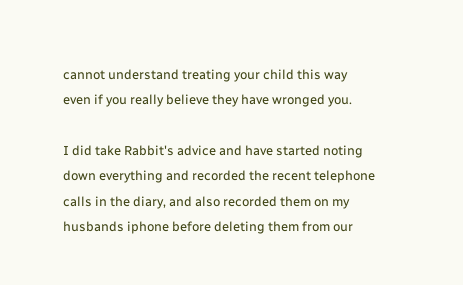cannot understand treating your child this way even if you really believe they have wronged you.

I did take Rabbit's advice and have started noting down everything and recorded the recent telephone calls in the diary, and also recorded them on my husbands iphone before deleting them from our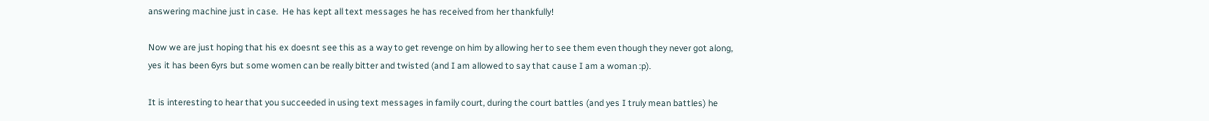answering machine just in case.  He has kept all text messages he has received from her thankfully!

Now we are just hoping that his ex doesnt see this as a way to get revenge on him by allowing her to see them even though they never got along, yes it has been 6yrs but some women can be really bitter and twisted (and I am allowed to say that cause I am a woman :p).

It is interesting to hear that you succeeded in using text messages in family court, during the court battles (and yes I truly mean battles) he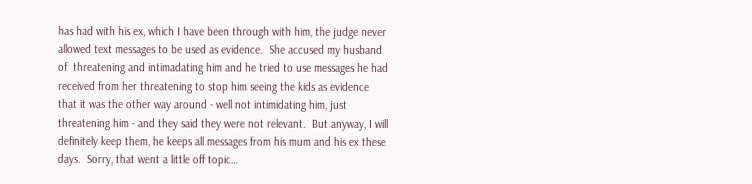has had with his ex, which I have been through with him, the judge never allowed text messages to be used as evidence.  She accused my husband of  threatening and intimadating him and he tried to use messages he had received from her threatening to stop him seeing the kids as evidence that it was the other way around - well not intimidating him, just threatening him - and they said they were not relevant.  But anyway, I will definitely keep them, he keeps all messages from his mum and his ex these days.  Sorry, that went a little off topic…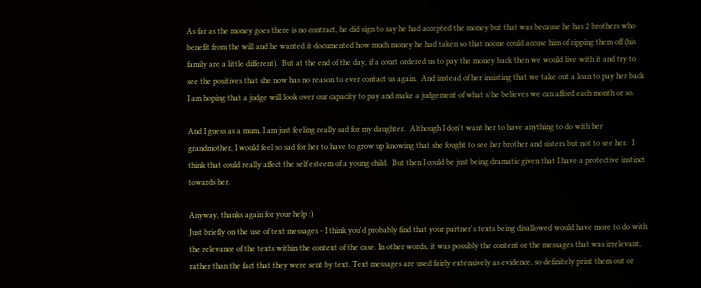As far as the money goes there is no contract, he did sign to say he had accepted the money but that was because he has 2 brothers who benefit from the will and he wanted it documented how much money he had taken so that noone could accuse him of ripping them off (his family are a little different).  But at the end of the day, if a court ordered us to pay the money back then we would live with it and try to see the positives that she now has no reason to ever contact us again.  And instead of her insisting that we take out a loan to pay her back I am hoping that a judge will look over our capacity to pay and make a judgement of what s/he believes we can afford each month or so.

And I guess as a mum, I am just feeling really sad for my daughter.  Although I don't want her to have anything to do with her grandmother, I would feel so sad for her to have to grow up knowing that she fought to see her brother and sisters but not to see her.  I think that could really affect the self esteem of a young child.  But then I could be just being dramatic given that I have a protective instinct towards her.

Anyway, thanks again for your help :)
Just briefly on the use of text messages - I think you'd probably find that your partner's texts being disallowed would have more to do with the relevance of the texts within the context of the case. In other words, it was possibly the content or the messages that was irrelevant, rather than the fact that they were sent by text. Text messages are used fairly extensively as evidence, so definitely print them out or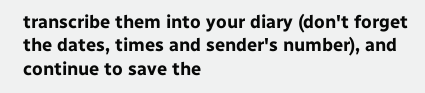transcribe them into your diary (don't forget the dates, times and sender's number), and continue to save the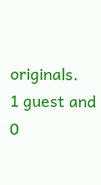originals.
1 guest and 0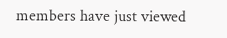members have just viewed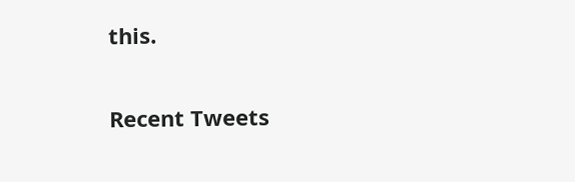this.

Recent Tweets